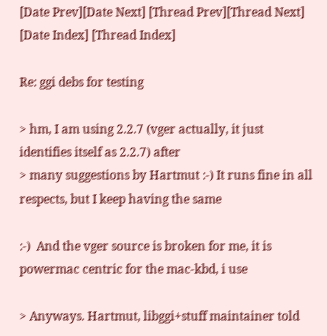[Date Prev][Date Next] [Thread Prev][Thread Next] [Date Index] [Thread Index]

Re: ggi debs for testing

> hm, I am using 2.2.7 (vger actually, it just identifies itself as 2.2.7) after
> many suggestions by Hartmut :-) It runs fine in all respects, but I keep having the same

:-)  And the vger source is broken for me, it is powermac centric for the mac-kbd, i use

> Anyways. Hartmut, libggi+stuff maintainer told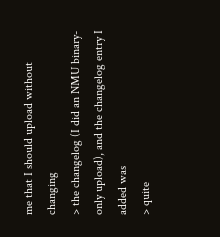me that I should upload without changing
> the changelog (I did an NMU binary-only upload), and the changelog entry I added was
> quite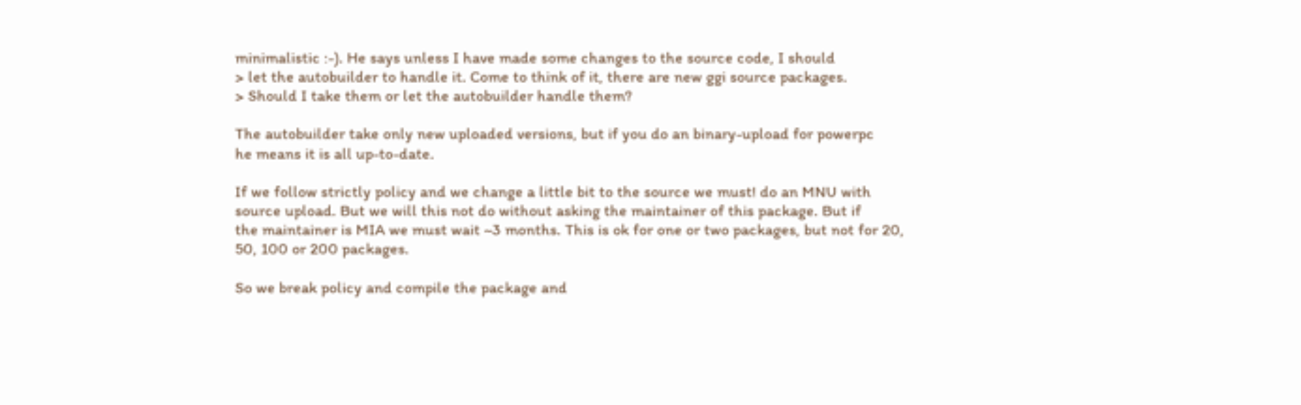minimalistic :-). He says unless I have made some changes to the source code, I should
> let the autobuilder to handle it. Come to think of it, there are new ggi source packages.
> Should I take them or let the autobuilder handle them?

The autobuilder take only new uploaded versions, but if you do an binary-upload for powerpc
he means it is all up-to-date.

If we follow strictly policy and we change a little bit to the source we must! do an MNU with
source upload. But we will this not do without asking the maintainer of this package. But if
the maintainer is MIA we must wait ~3 months. This is ok for one or two packages, but not for 20,
50, 100 or 200 packages.

So we break policy and compile the package and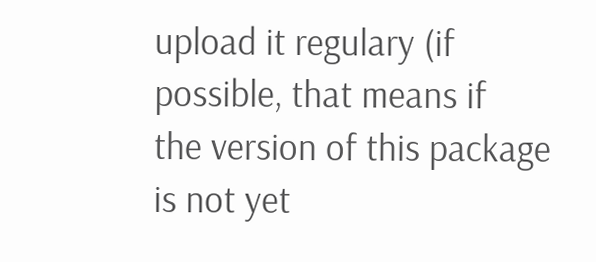upload it regulary (if possible, that means if
the version of this package is not yet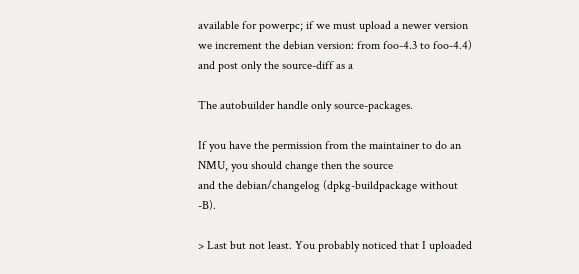available for powerpc; if we must upload a newer version
we increment the debian version: from foo-4.3 to foo-4.4) and post only the source-diff as a

The autobuilder handle only source-packages.

If you have the permission from the maintainer to do an NMU, you should change then the source
and the debian/changelog (dpkg-buildpackage without -B).

> Last but not least. You probably noticed that I uploaded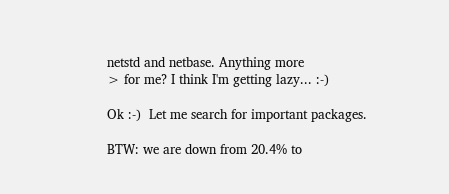netstd and netbase. Anything more
> for me? I think I'm getting lazy... :-)

Ok :-)  Let me search for important packages.

BTW: we are down from 20.4% to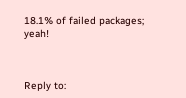18.1% of failed packages; yeah!



Reply to: